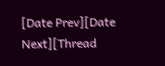[Date Prev][Date Next][Thread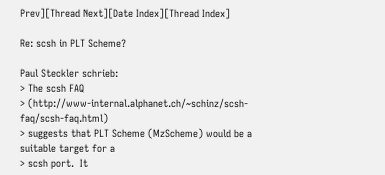Prev][Thread Next][Date Index][Thread Index]

Re: scsh in PLT Scheme?

Paul Steckler schrieb:
> The scsh FAQ
> (http://www-internal.alphanet.ch/~schinz/scsh-faq/scsh-faq.html)
> suggests that PLT Scheme (MzScheme) would be a suitable target for a
> scsh port.  It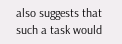also suggests that such a task would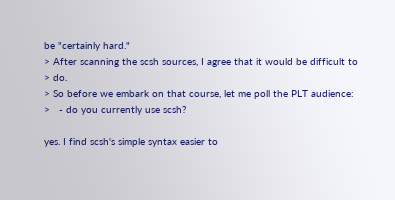be "certainly hard."
> After scanning the scsh sources, I agree that it would be difficult to
> do.
> So before we embark on that course, let me poll the PLT audience:
>   - do you currently use scsh?

yes. I find scsh's simple syntax easier to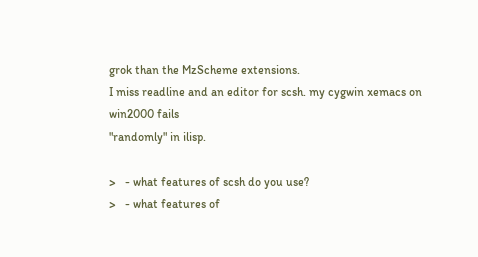grok than the MzScheme extensions.
I miss readline and an editor for scsh. my cygwin xemacs on win2000 fails
"randomly" in ilisp.

>   - what features of scsh do you use?
>   - what features of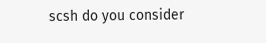scsh do you consider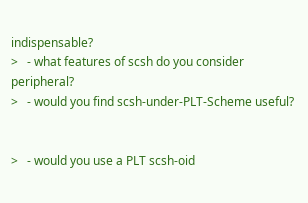indispensable?
>   - what features of scsh do you consider peripheral?
>   - would you find scsh-under-PLT-Scheme useful?


>   - would you use a PLT scsh-oid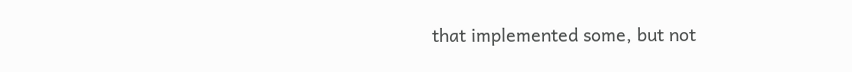that implemented some, but not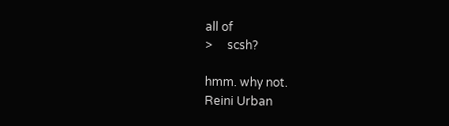all of
>     scsh?

hmm. why not.
Reini Urban